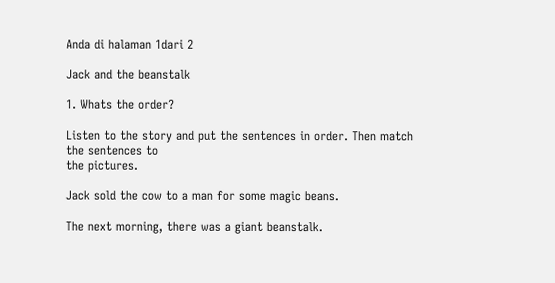Anda di halaman 1dari 2

Jack and the beanstalk

1. Whats the order?

Listen to the story and put the sentences in order. Then match the sentences to
the pictures.

Jack sold the cow to a man for some magic beans.

The next morning, there was a giant beanstalk.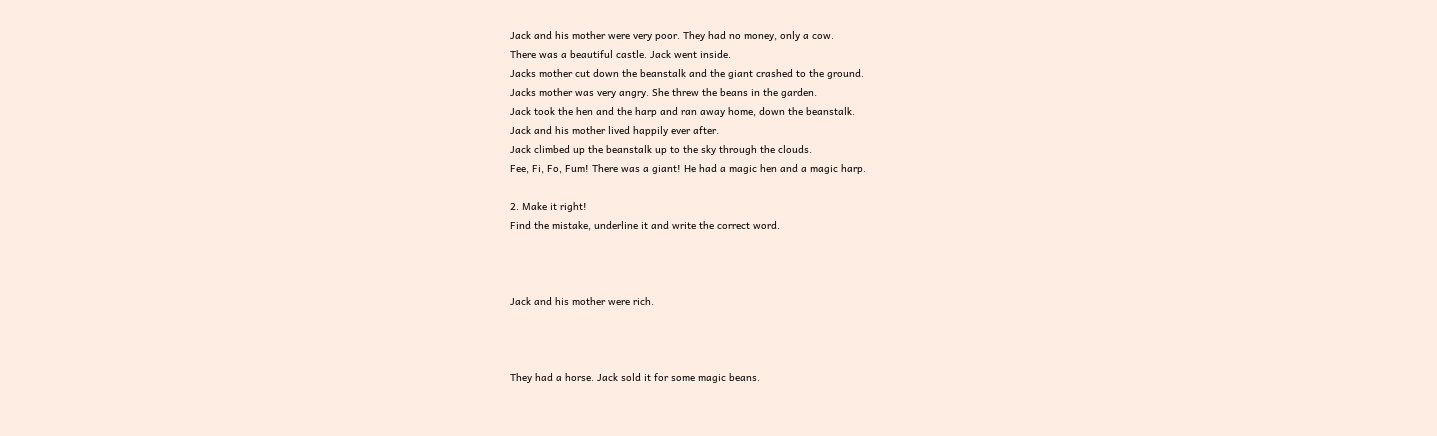Jack and his mother were very poor. They had no money, only a cow.
There was a beautiful castle. Jack went inside.
Jacks mother cut down the beanstalk and the giant crashed to the ground.
Jacks mother was very angry. She threw the beans in the garden.
Jack took the hen and the harp and ran away home, down the beanstalk.
Jack and his mother lived happily ever after.
Jack climbed up the beanstalk up to the sky through the clouds.
Fee, Fi, Fo, Fum! There was a giant! He had a magic hen and a magic harp.

2. Make it right!
Find the mistake, underline it and write the correct word.



Jack and his mother were rich.



They had a horse. Jack sold it for some magic beans.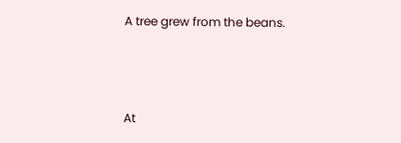A tree grew from the beans.



At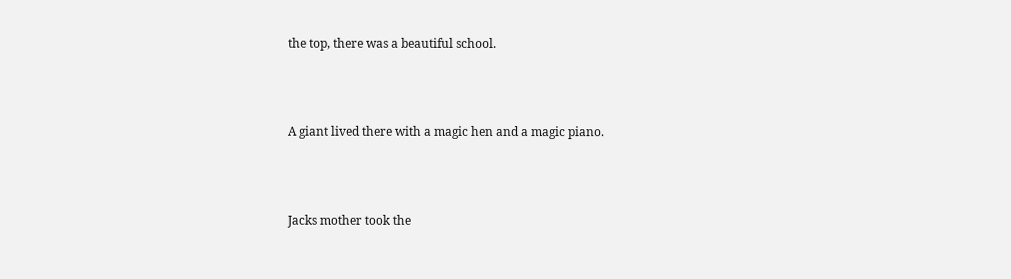the top, there was a beautiful school.



A giant lived there with a magic hen and a magic piano.



Jacks mother took the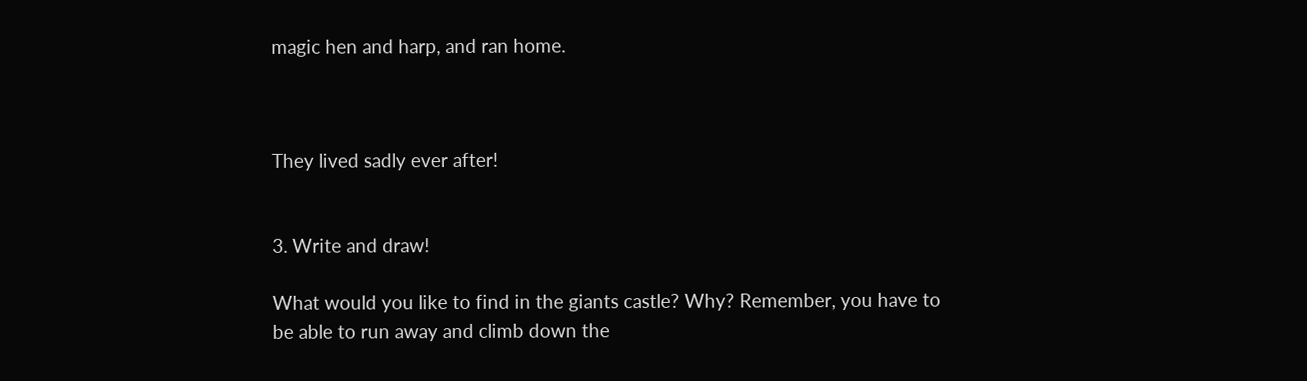magic hen and harp, and ran home.



They lived sadly ever after!


3. Write and draw!

What would you like to find in the giants castle? Why? Remember, you have to
be able to run away and climb down the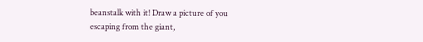beanstalk with it! Draw a picture of you
escaping from the giant,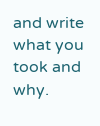and write what you took and why.